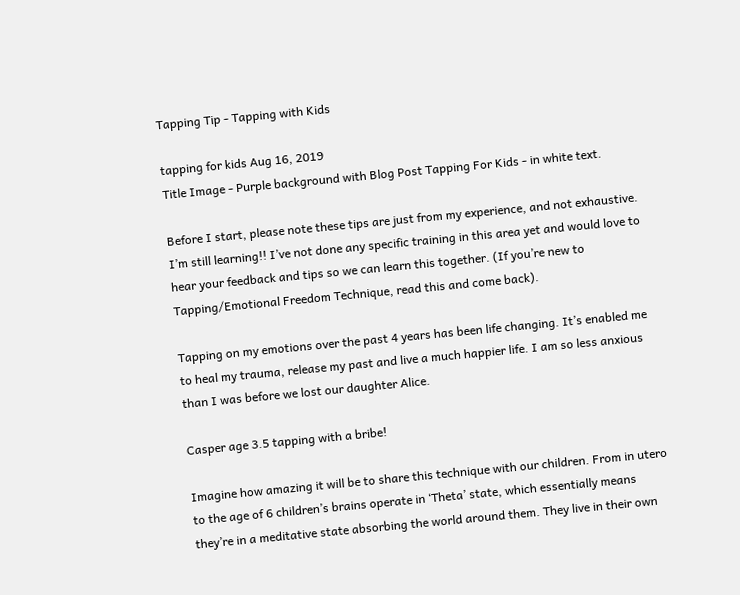Tapping Tip - Tapping with Kids

tapping for kids Aug 16, 2019
Title Image - Purple background with Blog Post Tapping For Kids - in white text.

Before I start, please note these tips are just from my experience, and not exhaustive. I’m still learning!! I’ve not done any specific training in this area yet and would love to hear your feedback and tips so we can learn this together. (If you’re new to Tapping/Emotional Freedom Technique, read this and come back).

Tapping on my emotions over the past 4 years has been life changing. It’s enabled me to heal my trauma, release my past and live a much happier life. I am so less anxious than I was before we lost our daughter Alice.

Casper age 3.5 tapping with a bribe!

Imagine how amazing it will be to share this technique with our children. From in utero to the age of 6 children’s brains operate in ‘Theta’ state, which essentially means they’re in a meditative state absorbing the world around them. They live in their own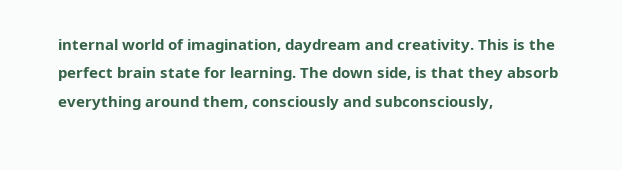internal world of imagination, daydream and creativity. This is the perfect brain state for learning. The down side, is that they absorb everything around them, consciously and subconsciously,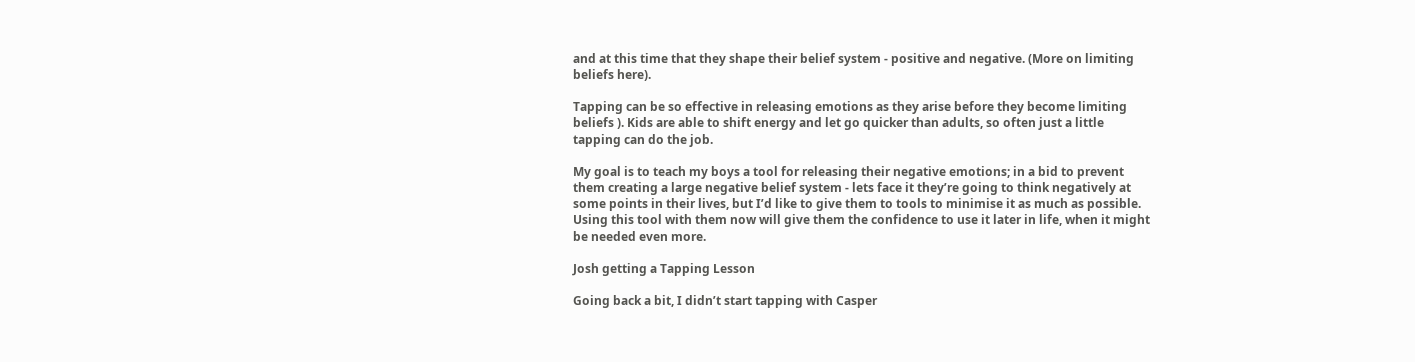and at this time that they shape their belief system - positive and negative. (More on limiting beliefs here).

Tapping can be so effective in releasing emotions as they arise before they become limiting beliefs ). Kids are able to shift energy and let go quicker than adults, so often just a little tapping can do the job.

My goal is to teach my boys a tool for releasing their negative emotions; in a bid to prevent them creating a large negative belief system - lets face it they’re going to think negatively at some points in their lives, but I’d like to give them to tools to minimise it as much as possible. Using this tool with them now will give them the confidence to use it later in life, when it might be needed even more.

Josh getting a Tapping Lesson

Going back a bit, I didn’t start tapping with Casper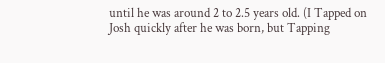until he was around 2 to 2.5 years old. (I Tapped on Josh quickly after he was born, but Tapping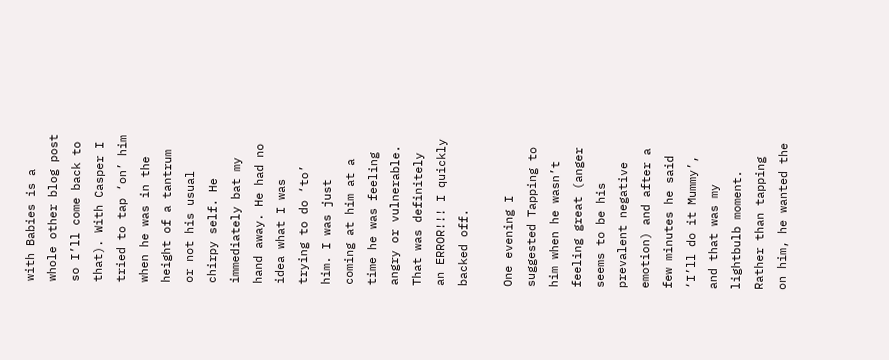with Babies is a whole other blog post so I’ll come back to that). With Casper I tried to tap ‘on’ him when he was in the height of a tantrum or not his usual chirpy self. He immediately bat my hand away. He had no idea what I was trying to do ‘to’ him. I was just coming at him at a time he was feeling angry or vulnerable. That was definitely an ERROR!!! I quickly backed off.

One evening I suggested Tapping to him when he wasn’t feeling great (anger seems to be his prevalent negative emotion) and after a few minutes he said ‘I’ll do it Mummy’, and that was my lightbulb moment. Rather than tapping on him, he wanted the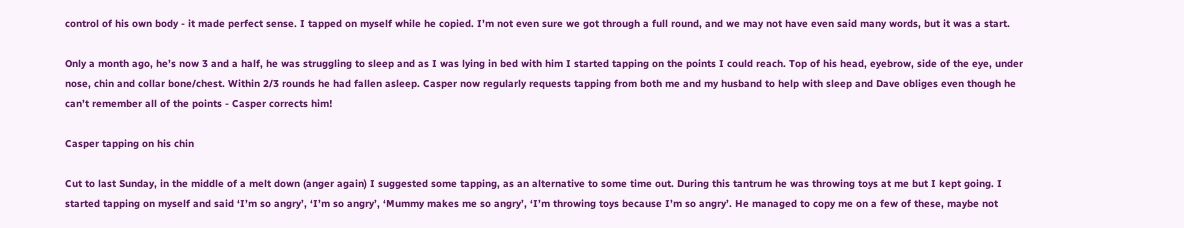control of his own body - it made perfect sense. I tapped on myself while he copied. I’m not even sure we got through a full round, and we may not have even said many words, but it was a start.

Only a month ago, he’s now 3 and a half, he was struggling to sleep and as I was lying in bed with him I started tapping on the points I could reach. Top of his head, eyebrow, side of the eye, under nose, chin and collar bone/chest. Within 2/3 rounds he had fallen asleep. Casper now regularly requests tapping from both me and my husband to help with sleep and Dave obliges even though he can’t remember all of the points - Casper corrects him!

Casper tapping on his chin

Cut to last Sunday, in the middle of a melt down (anger again) I suggested some tapping, as an alternative to some time out. During this tantrum he was throwing toys at me but I kept going. I started tapping on myself and said ‘I’m so angry’, ‘I’m so angry’, ‘Mummy makes me so angry’, ‘I’m throwing toys because I’m so angry’. He managed to copy me on a few of these, maybe not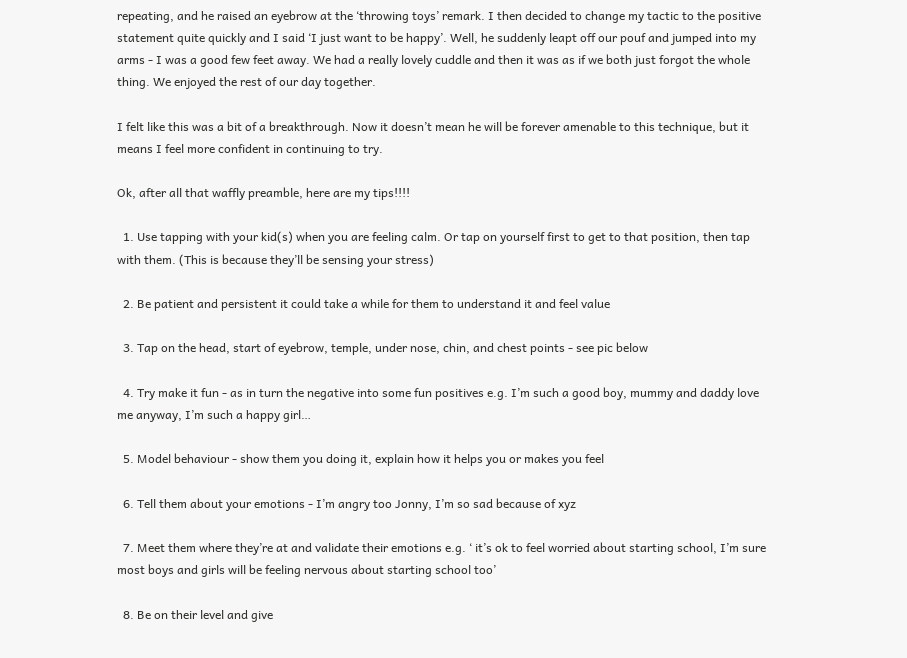repeating, and he raised an eyebrow at the ‘throwing toys’ remark. I then decided to change my tactic to the positive statement quite quickly and I said ‘I just want to be happy’. Well, he suddenly leapt off our pouf and jumped into my arms - I was a good few feet away. We had a really lovely cuddle and then it was as if we both just forgot the whole thing. We enjoyed the rest of our day together.

I felt like this was a bit of a breakthrough. Now it doesn’t mean he will be forever amenable to this technique, but it means I feel more confident in continuing to try.

Ok, after all that waffly preamble, here are my tips!!!!

  1. Use tapping with your kid(s) when you are feeling calm. Or tap on yourself first to get to that position, then tap with them. (This is because they’ll be sensing your stress)

  2. Be patient and persistent it could take a while for them to understand it and feel value

  3. Tap on the head, start of eyebrow, temple, under nose, chin, and chest points - see pic below

  4. Try make it fun - as in turn the negative into some fun positives e.g. I’m such a good boy, mummy and daddy love me anyway, I’m such a happy girl…

  5. Model behaviour - show them you doing it, explain how it helps you or makes you feel

  6. Tell them about your emotions - I’m angry too Jonny, I’m so sad because of xyz

  7. Meet them where they’re at and validate their emotions e.g. ‘ it’s ok to feel worried about starting school, I’m sure most boys and girls will be feeling nervous about starting school too’

  8. Be on their level and give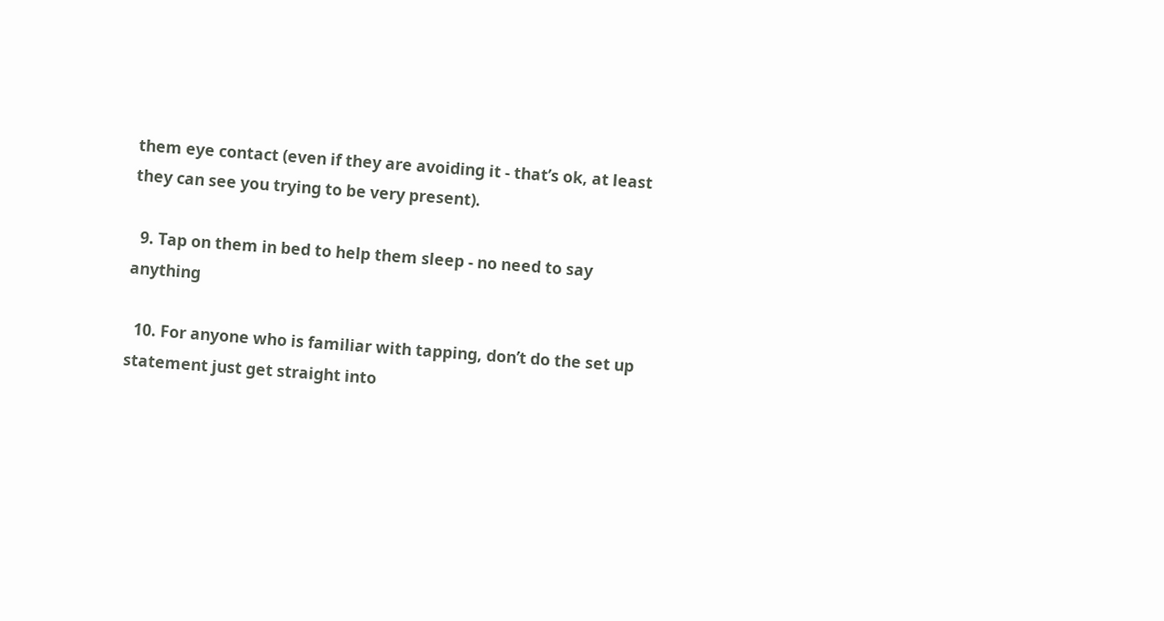them eye contact (even if they are avoiding it - that’s ok, at least they can see you trying to be very present).

  9. Tap on them in bed to help them sleep - no need to say anything

  10. For anyone who is familiar with tapping, don’t do the set up statement just get straight into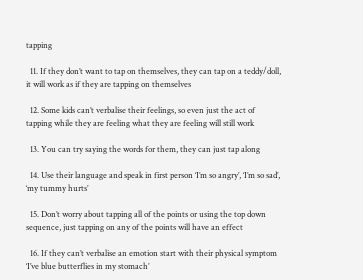tapping

  11. If they don’t want to tap on themselves, they can tap on a teddy/doll, it will work as if they are tapping on themselves

  12. Some kids can’t verbalise their feelings, so even just the act of tapping while they are feeling what they are feeling will still work

  13. You can try saying the words for them, they can just tap along

  14. Use their language and speak in first person ‘I’m so angry’, ‘I’m so sad’, ‘my tummy hurts’

  15. Don’t worry about tapping all of the points or using the top down sequence, just tapping on any of the points will have an effect

  16. If they can’t verbalise an emotion start with their physical symptom ‘I’ve blue butterflies in my stomach’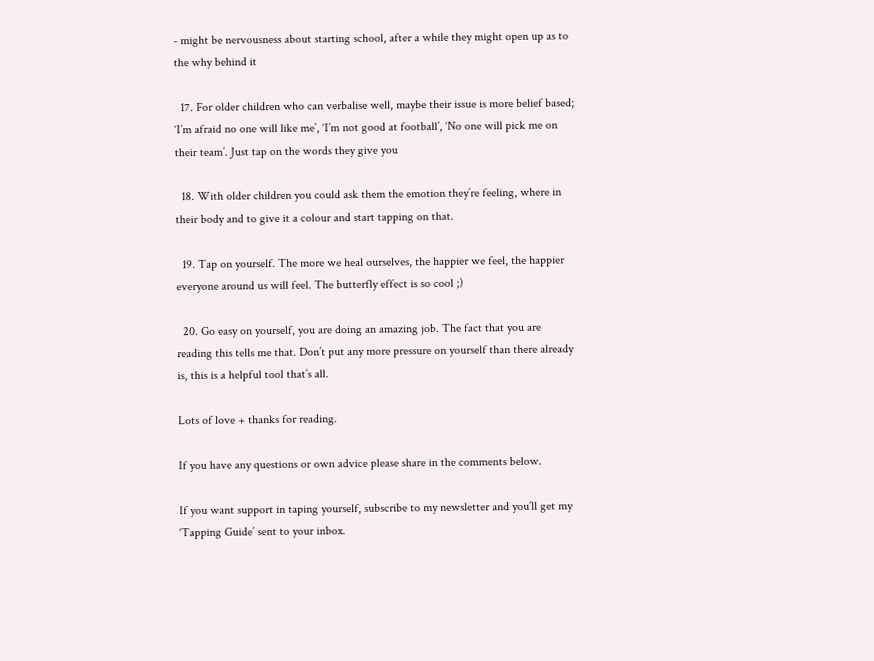- might be nervousness about starting school, after a while they might open up as to the why behind it

  17. For older children who can verbalise well, maybe their issue is more belief based; ‘I’m afraid no one will like me’, ‘I’m not good at football’, ‘No one will pick me on their team’. Just tap on the words they give you

  18. With older children you could ask them the emotion they’re feeling, where in their body and to give it a colour and start tapping on that.

  19. Tap on yourself. The more we heal ourselves, the happier we feel, the happier everyone around us will feel. The butterfly effect is so cool ;)

  20. Go easy on yourself, you are doing an amazing job. The fact that you are reading this tells me that. Don’t put any more pressure on yourself than there already is, this is a helpful tool that’s all.

Lots of love + thanks for reading.

If you have any questions or own advice please share in the comments below.

If you want support in taping yourself, subscribe to my newsletter and you’ll get my ‘Tapping Guide’ sent to your inbox.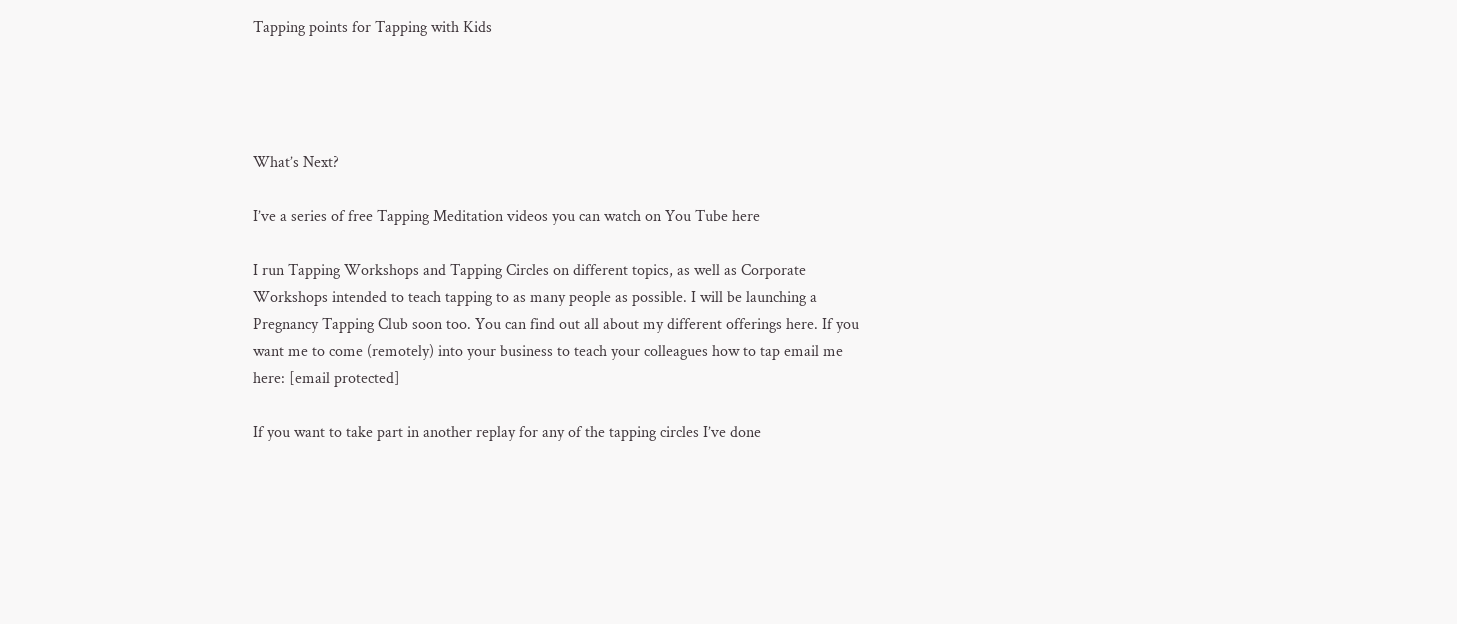Tapping points for Tapping with Kids




What’s Next?

I’ve a series of free Tapping Meditation videos you can watch on You Tube here

I run Tapping Workshops and Tapping Circles on different topics, as well as Corporate Workshops intended to teach tapping to as many people as possible. I will be launching a Pregnancy Tapping Club soon too. You can find out all about my different offerings here. If you want me to come (remotely) into your business to teach your colleagues how to tap email me here: [email protected]

If you want to take part in another replay for any of the tapping circles I’ve done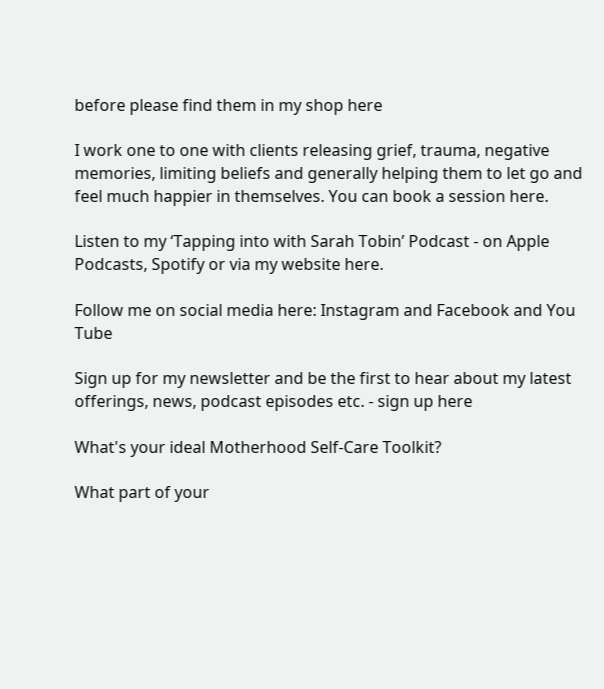before please find them in my shop here

I work one to one with clients releasing grief, trauma, negative memories, limiting beliefs and generally helping them to let go and feel much happier in themselves. You can book a session here.

Listen to my ‘Tapping into with Sarah Tobin’ Podcast - on Apple Podcasts, Spotify or via my website here.

Follow me on social media here: Instagram and Facebook and You Tube

Sign up for my newsletter and be the first to hear about my latest offerings, news, podcast episodes etc. - sign up here

What's your ideal Motherhood Self-Care Toolkit?

What part of your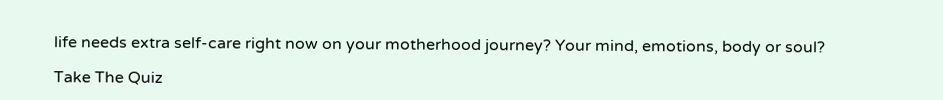life needs extra self-care right now on your motherhood journey? Your mind, emotions, body or soul?

Take The Quiz